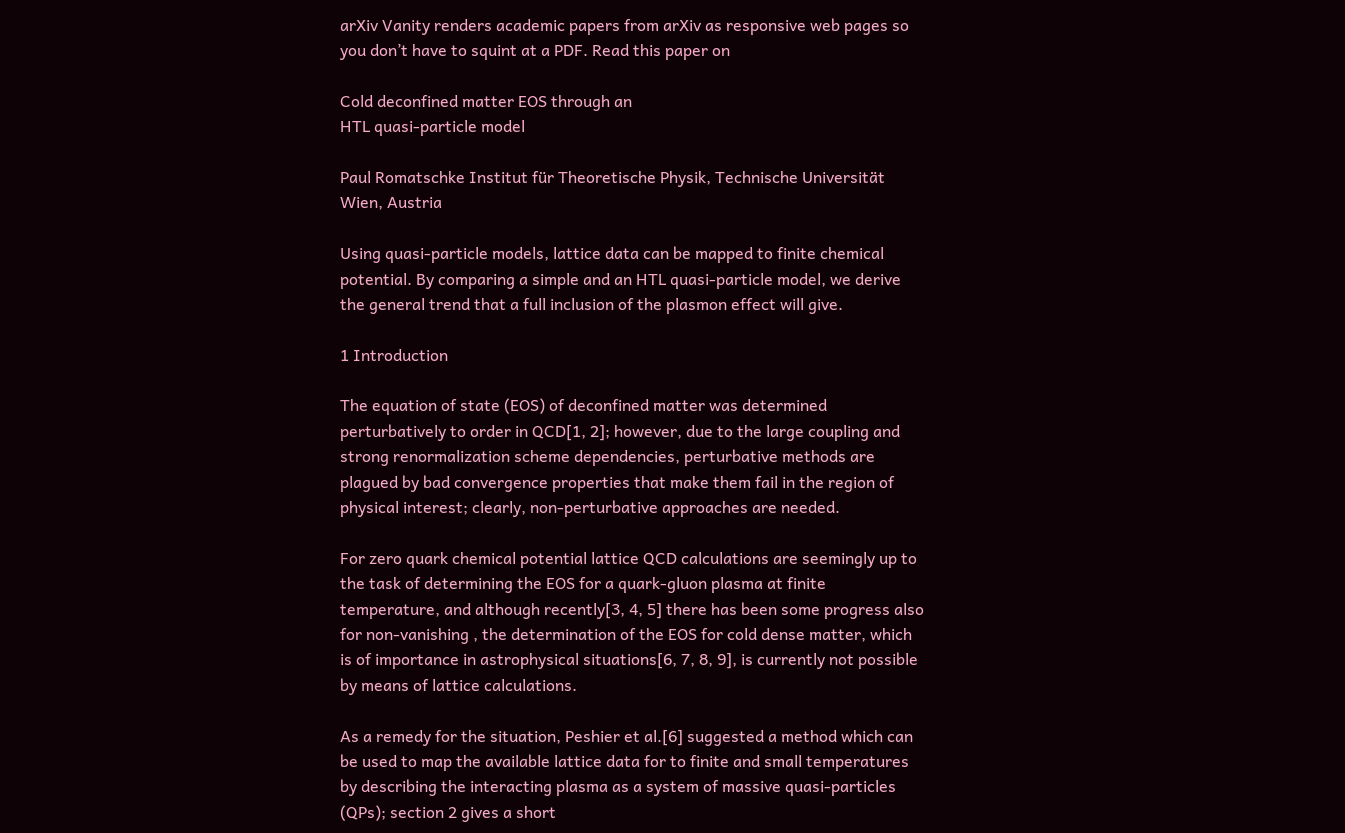arXiv Vanity renders academic papers from arXiv as responsive web pages so you don’t have to squint at a PDF. Read this paper on

Cold deconfined matter EOS through an
HTL quasi-particle model

Paul Romatschke Institut für Theoretische Physik, Technische Universität Wien, Austria

Using quasi-particle models, lattice data can be mapped to finite chemical potential. By comparing a simple and an HTL quasi-particle model, we derive the general trend that a full inclusion of the plasmon effect will give.

1 Introduction

The equation of state (EOS) of deconfined matter was determined perturbatively to order in QCD[1, 2]; however, due to the large coupling and strong renormalization scheme dependencies, perturbative methods are plagued by bad convergence properties that make them fail in the region of physical interest; clearly, non-perturbative approaches are needed.

For zero quark chemical potential lattice QCD calculations are seemingly up to the task of determining the EOS for a quark-gluon plasma at finite temperature, and although recently[3, 4, 5] there has been some progress also for non-vanishing , the determination of the EOS for cold dense matter, which is of importance in astrophysical situations[6, 7, 8, 9], is currently not possible by means of lattice calculations.

As a remedy for the situation, Peshier et al.[6] suggested a method which can be used to map the available lattice data for to finite and small temperatures by describing the interacting plasma as a system of massive quasi-particles (QPs); section 2 gives a short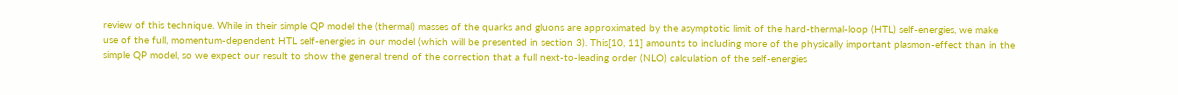review of this technique. While in their simple QP model the (thermal) masses of the quarks and gluons are approximated by the asymptotic limit of the hard-thermal-loop (HTL) self-energies, we make use of the full, momentum-dependent HTL self-energies in our model (which will be presented in section 3). This[10, 11] amounts to including more of the physically important plasmon-effect than in the simple QP model, so we expect our result to show the general trend of the correction that a full next-to-leading order (NLO) calculation of the self-energies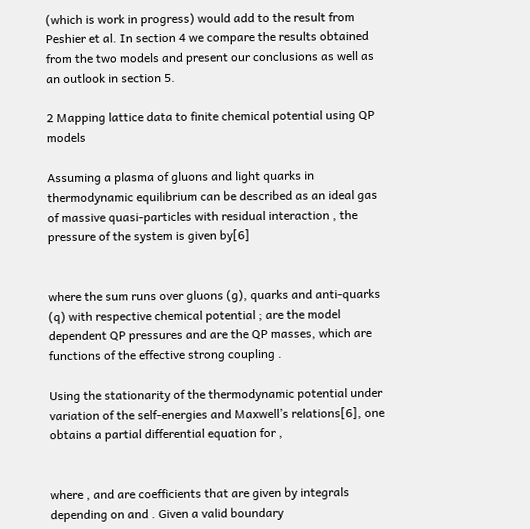(which is work in progress) would add to the result from Peshier et al. In section 4 we compare the results obtained from the two models and present our conclusions as well as an outlook in section 5.

2 Mapping lattice data to finite chemical potential using QP models

Assuming a plasma of gluons and light quarks in thermodynamic equilibrium can be described as an ideal gas of massive quasi-particles with residual interaction , the pressure of the system is given by[6]


where the sum runs over gluons (g), quarks and anti-quarks (q) with respective chemical potential ; are the model dependent QP pressures and are the QP masses, which are functions of the effective strong coupling .

Using the stationarity of the thermodynamic potential under variation of the self-energies and Maxwell’s relations[6], one obtains a partial differential equation for ,


where , and are coefficients that are given by integrals depending on and . Given a valid boundary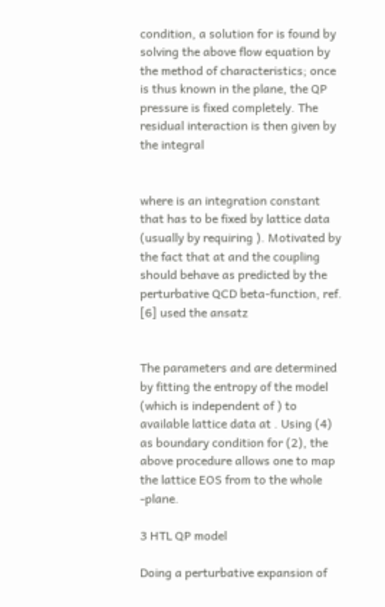condition, a solution for is found by solving the above flow equation by the method of characteristics; once is thus known in the plane, the QP pressure is fixed completely. The residual interaction is then given by the integral


where is an integration constant that has to be fixed by lattice data (usually by requiring ). Motivated by the fact that at and the coupling should behave as predicted by the perturbative QCD beta-function, ref. [6] used the ansatz


The parameters and are determined by fitting the entropy of the model (which is independent of ) to available lattice data at . Using (4) as boundary condition for (2), the above procedure allows one to map the lattice EOS from to the whole -plane.

3 HTL QP model

Doing a perturbative expansion of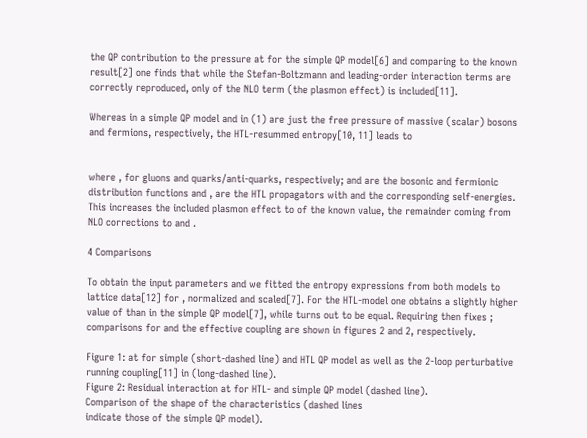the QP contribution to the pressure at for the simple QP model[6] and comparing to the known result[2] one finds that while the Stefan-Boltzmann and leading-order interaction terms are correctly reproduced, only of the NLO term (the plasmon effect) is included[11].

Whereas in a simple QP model and in (1) are just the free pressure of massive (scalar) bosons and fermions, respectively, the HTL-resummed entropy[10, 11] leads to


where , for gluons and quarks/anti-quarks, respectively; and are the bosonic and fermionic distribution functions and , are the HTL propagators with and the corresponding self-energies. This increases the included plasmon effect to of the known value, the remainder coming from NLO corrections to and .

4 Comparisons

To obtain the input parameters and we fitted the entropy expressions from both models to lattice data[12] for , normalized and scaled[7]. For the HTL-model one obtains a slightly higher value of than in the simple QP model[7], while turns out to be equal. Requiring then fixes ; comparisons for and the effective coupling are shown in figures 2 and 2, respectively.

Figure 1: at for simple (short-dashed line) and HTL QP model as well as the 2-loop perturbative running coupling[11] in (long-dashed line).
Figure 2: Residual interaction at for HTL- and simple QP model (dashed line).
Comparison of the shape of the characteristics (dashed lines
indicate those of the simple QP model).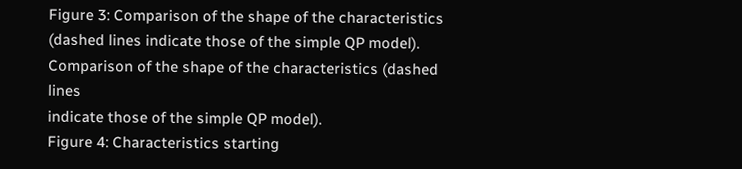Figure 3: Comparison of the shape of the characteristics (dashed lines indicate those of the simple QP model).
Comparison of the shape of the characteristics (dashed lines
indicate those of the simple QP model).
Figure 4: Characteristics starting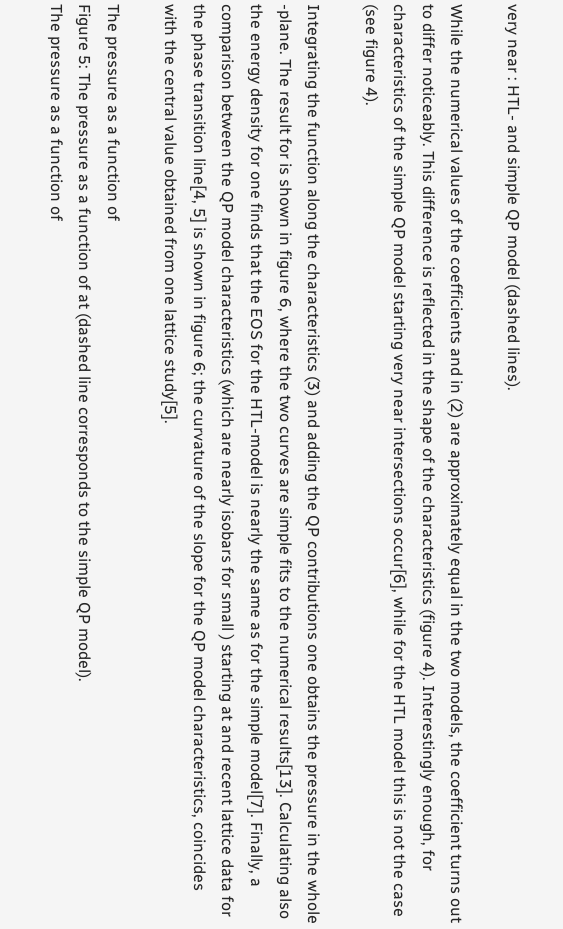very near : HTL- and simple QP model (dashed lines).

While the numerical values of the coefficients and in (2) are approximately equal in the two models, the coefficient turns out to differ noticeably. This difference is reflected in the shape of the characteristics (figure 4). Interestingly enough, for characteristics of the simple QP model starting very near intersections occur[6], while for the HTL model this is not the case (see figure 4).

Integrating the function along the characteristics (3) and adding the QP contributions one obtains the pressure in the whole -plane. The result for is shown in figure 6, where the two curves are simple fits to the numerical results[13]. Calculating also the energy density for one finds that the EOS for the HTL-model is nearly the same as for the simple model[7]. Finally, a comparison between the QP model characteristics (which are nearly isobars for small ) starting at and recent lattice data for the phase transition line[4, 5] is shown in figure 6; the curvature of the slope for the QP model characteristics, coincides with the central value obtained from one lattice study[5].

The pressure as a function of
Figure 5: The pressure as a function of at (dashed line corresponds to the simple QP model).
The pressure as a function of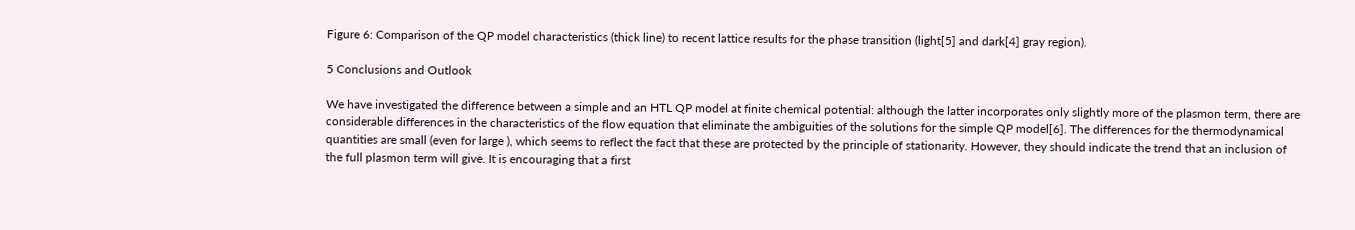Figure 6: Comparison of the QP model characteristics (thick line) to recent lattice results for the phase transition (light[5] and dark[4] gray region).

5 Conclusions and Outlook

We have investigated the difference between a simple and an HTL QP model at finite chemical potential: although the latter incorporates only slightly more of the plasmon term, there are considerable differences in the characteristics of the flow equation that eliminate the ambiguities of the solutions for the simple QP model[6]. The differences for the thermodynamical quantities are small (even for large ), which seems to reflect the fact that these are protected by the principle of stationarity. However, they should indicate the trend that an inclusion of the full plasmon term will give. It is encouraging that a first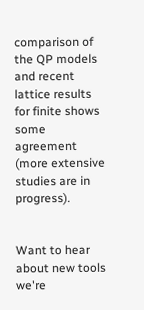comparison of the QP models and recent lattice results for finite shows some agreement (more extensive studies are in progress).


Want to hear about new tools we're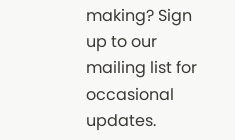making? Sign up to our mailing list for occasional updates.